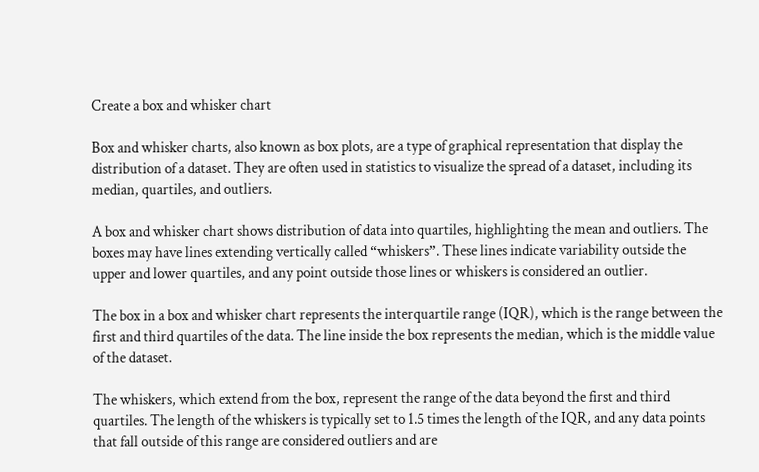Create a box and whisker chart

Box and whisker charts, also known as box plots, are a type of graphical representation that display the distribution of a dataset. They are often used in statistics to visualize the spread of a dataset, including its median, quartiles, and outliers.

A box and whisker chart shows distribution of data into quartiles, highlighting the mean and outliers. The boxes may have lines extending vertically called “whiskers”. These lines indicate variability outside the upper and lower quartiles, and any point outside those lines or whiskers is considered an outlier.

The box in a box and whisker chart represents the interquartile range (IQR), which is the range between the first and third quartiles of the data. The line inside the box represents the median, which is the middle value of the dataset.

The whiskers, which extend from the box, represent the range of the data beyond the first and third quartiles. The length of the whiskers is typically set to 1.5 times the length of the IQR, and any data points that fall outside of this range are considered outliers and are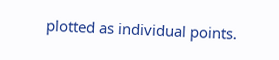plotted as individual points.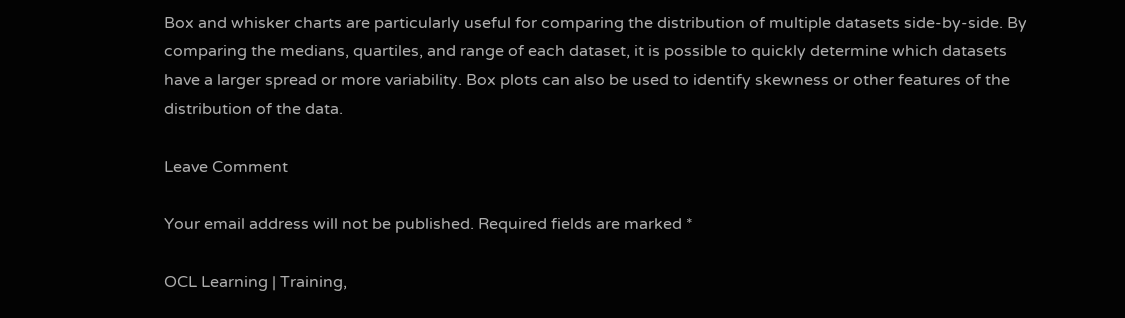Box and whisker charts are particularly useful for comparing the distribution of multiple datasets side-by-side. By comparing the medians, quartiles, and range of each dataset, it is possible to quickly determine which datasets have a larger spread or more variability. Box plots can also be used to identify skewness or other features of the distribution of the data.

Leave Comment

Your email address will not be published. Required fields are marked *

OCL Learning | Training,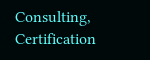Consulting, Certification